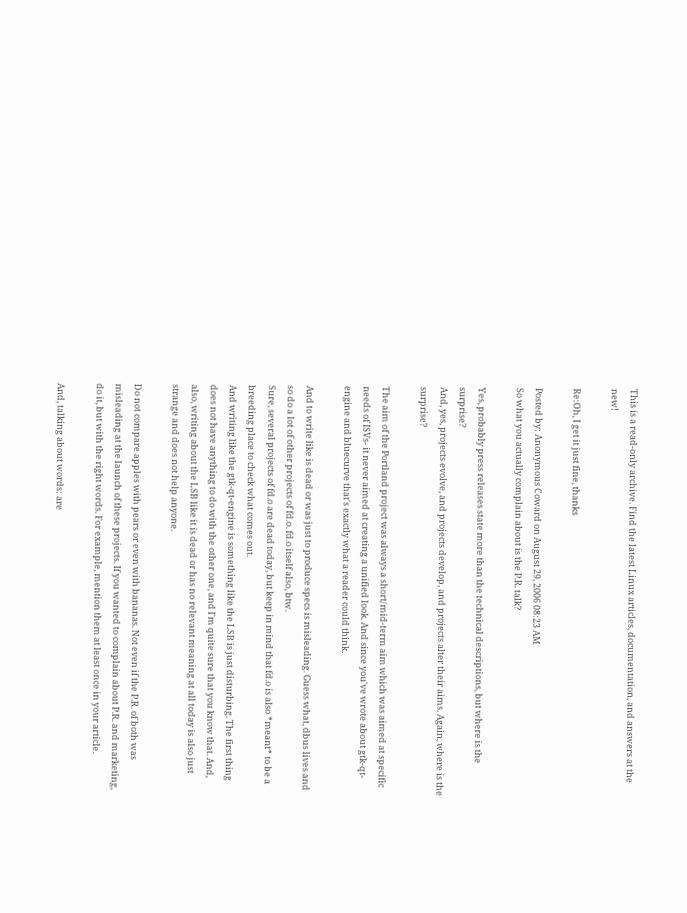This is a read-only archive. Find the latest Linux articles, documentation, and answers at the new!

Re:Oh, I get it just fine, thanks

Posted by: Anonymous Coward on August 29, 2006 08:23 AM
So what you actually complain about is the P.R. talk?

Yes, probably press releases state more than the technical descriptions, but where is the surprise?
And, yes, projects evolve, and projects develop, and projects alter their aims. Again, where is the surprise?

The aim of the Portland project was always a short/mid-term aim which was aimed at specific needs of ISVs- it never aimed at creating a unified look. And since you've wrote about gtk-qt-engine and bluecurve that's exactly what a reader could think.

And to write like is dead or was just to produce specs is misleading. Guess what, dbus lives and so do a lot of other projects of fd.o. fd.o itself also, btw.
Sure, several projects of fd.o are dead today, but keep in mind that fd.o is also *meant* to be a breeding place to check what comes out.
And writing like the gtk-qt-engine is something like the LSB is just disturbing. The first thing does not have anything to do with the other one, and I'm quite sure that you know that. And, also, writing about the LSB like it is dead or has no relevant meaning at all today is also just strange and does not help anyone.

Do not compare apples with pears or even with bananas. Not even if the P.R. of both was misleading at the launch of these projects. If you wanted to complain about P.R. and marketing, do it, but with the right words. For example, mention them at least once in your article.

And, talking about words: are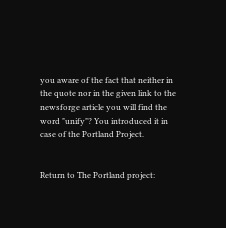you aware of the fact that neither in the quote nor in the given link to the newsforge article you will find the word "unify"? You introduced it in case of the Portland Project.


Return to The Portland project: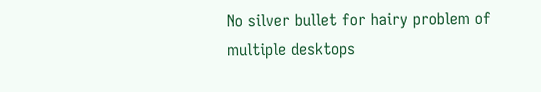No silver bullet for hairy problem of multiple desktops